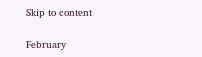Skip to content

February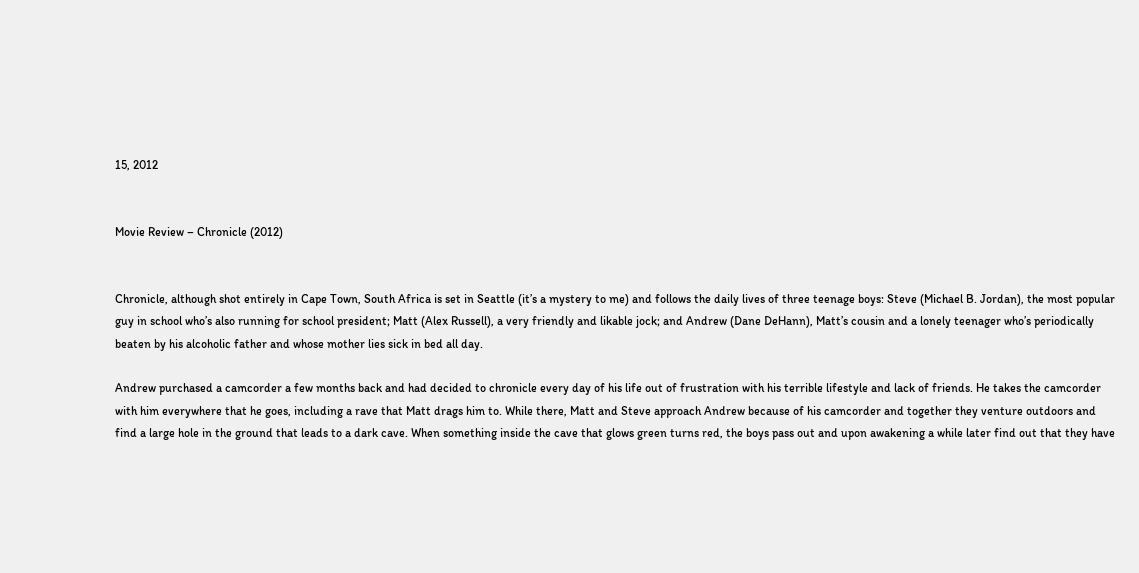15, 2012


Movie Review – Chronicle (2012)


Chronicle, although shot entirely in Cape Town, South Africa is set in Seattle (it’s a mystery to me) and follows the daily lives of three teenage boys: Steve (Michael B. Jordan), the most popular guy in school who’s also running for school president; Matt (Alex Russell), a very friendly and likable jock; and Andrew (Dane DeHann), Matt’s cousin and a lonely teenager who’s periodically beaten by his alcoholic father and whose mother lies sick in bed all day.

Andrew purchased a camcorder a few months back and had decided to chronicle every day of his life out of frustration with his terrible lifestyle and lack of friends. He takes the camcorder with him everywhere that he goes, including a rave that Matt drags him to. While there, Matt and Steve approach Andrew because of his camcorder and together they venture outdoors and find a large hole in the ground that leads to a dark cave. When something inside the cave that glows green turns red, the boys pass out and upon awakening a while later find out that they have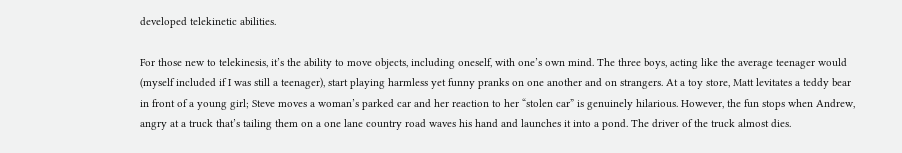developed telekinetic abilities.

For those new to telekinesis, it’s the ability to move objects, including oneself, with one’s own mind. The three boys, acting like the average teenager would (myself included if I was still a teenager), start playing harmless yet funny pranks on one another and on strangers. At a toy store, Matt levitates a teddy bear in front of a young girl; Steve moves a woman’s parked car and her reaction to her “stolen car” is genuinely hilarious. However, the fun stops when Andrew, angry at a truck that’s tailing them on a one lane country road waves his hand and launches it into a pond. The driver of the truck almost dies.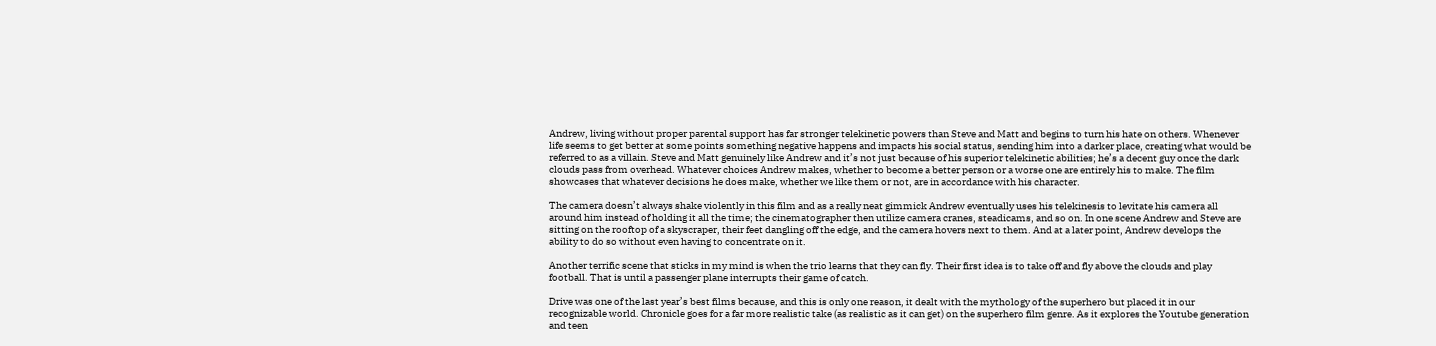Andrew, living without proper parental support has far stronger telekinetic powers than Steve and Matt and begins to turn his hate on others. Whenever life seems to get better at some points something negative happens and impacts his social status, sending him into a darker place, creating what would be referred to as a villain. Steve and Matt genuinely like Andrew and it’s not just because of his superior telekinetic abilities; he’s a decent guy once the dark clouds pass from overhead. Whatever choices Andrew makes, whether to become a better person or a worse one are entirely his to make. The film showcases that whatever decisions he does make, whether we like them or not, are in accordance with his character.

The camera doesn’t always shake violently in this film and as a really neat gimmick Andrew eventually uses his telekinesis to levitate his camera all around him instead of holding it all the time; the cinematographer then utilize camera cranes, steadicams, and so on. In one scene Andrew and Steve are sitting on the rooftop of a skyscraper, their feet dangling off the edge, and the camera hovers next to them. And at a later point, Andrew develops the ability to do so without even having to concentrate on it.

Another terrific scene that sticks in my mind is when the trio learns that they can fly. Their first idea is to take off and fly above the clouds and play football. That is until a passenger plane interrupts their game of catch.

Drive was one of the last year’s best films because, and this is only one reason, it dealt with the mythology of the superhero but placed it in our recognizable world. Chronicle goes for a far more realistic take (as realistic as it can get) on the superhero film genre. As it explores the Youtube generation and teen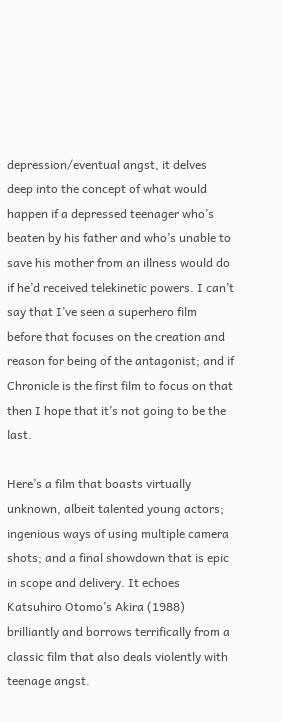depression/eventual angst, it delves deep into the concept of what would happen if a depressed teenager who’s beaten by his father and who’s unable to save his mother from an illness would do if he’d received telekinetic powers. I can’t say that I’ve seen a superhero film before that focuses on the creation and reason for being of the antagonist; and if Chronicle is the first film to focus on that then I hope that it’s not going to be the last.

Here’s a film that boasts virtually unknown, albeit talented young actors; ingenious ways of using multiple camera shots; and a final showdown that is epic in scope and delivery. It echoes Katsuhiro Otomo’s Akira (1988) brilliantly and borrows terrifically from a classic film that also deals violently with teenage angst.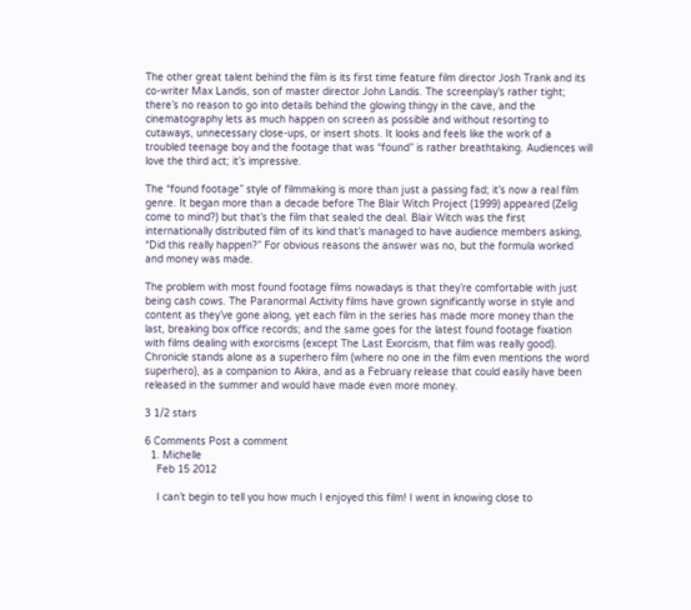The other great talent behind the film is its first time feature film director Josh Trank and its co-writer Max Landis, son of master director John Landis. The screenplay’s rather tight; there’s no reason to go into details behind the glowing thingy in the cave, and the cinematography lets as much happen on screen as possible and without resorting to cutaways, unnecessary close-ups, or insert shots. It looks and feels like the work of a troubled teenage boy and the footage that was “found” is rather breathtaking. Audiences will love the third act; it’s impressive.

The “found footage” style of filmmaking is more than just a passing fad; it’s now a real film genre. It began more than a decade before The Blair Witch Project (1999) appeared (Zelig come to mind?) but that’s the film that sealed the deal. Blair Witch was the first internationally distributed film of its kind that’s managed to have audience members asking, “Did this really happen?” For obvious reasons the answer was no, but the formula worked and money was made.

The problem with most found footage films nowadays is that they’re comfortable with just being cash cows. The Paranormal Activity films have grown significantly worse in style and content as they’ve gone along, yet each film in the series has made more money than the last, breaking box office records; and the same goes for the latest found footage fixation with films dealing with exorcisms (except The Last Exorcism, that film was really good). Chronicle stands alone as a superhero film (where no one in the film even mentions the word superhero), as a companion to Akira, and as a February release that could easily have been released in the summer and would have made even more money.

3 1/2 stars

6 Comments Post a comment
  1. Michelle
    Feb 15 2012

    I can’t begin to tell you how much I enjoyed this film! I went in knowing close to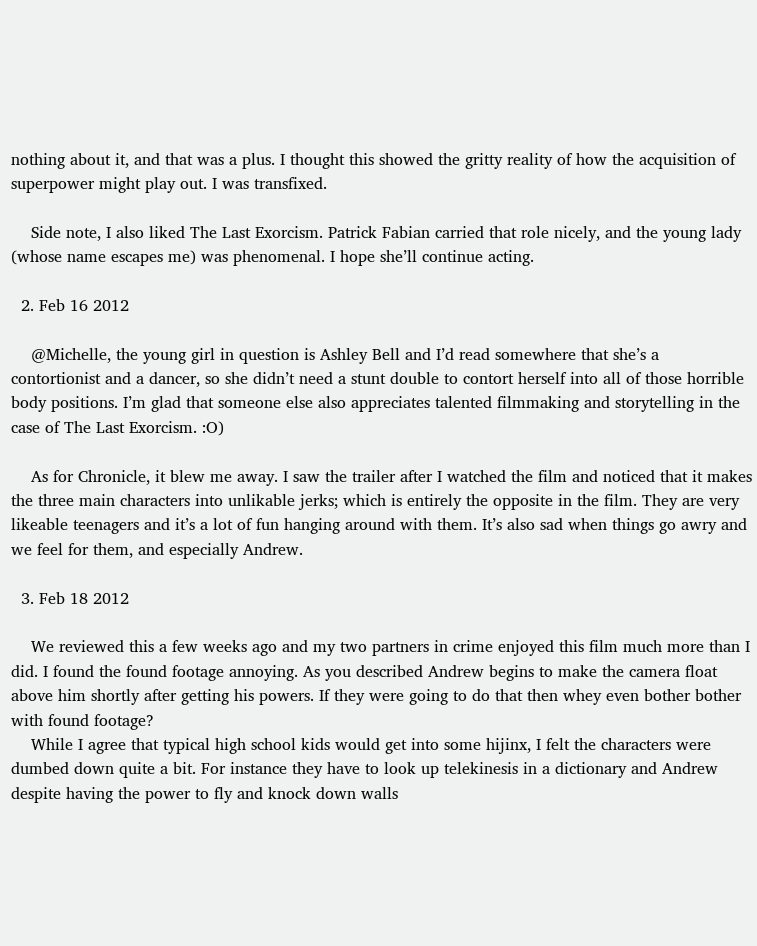nothing about it, and that was a plus. I thought this showed the gritty reality of how the acquisition of superpower might play out. I was transfixed.

    Side note, I also liked The Last Exorcism. Patrick Fabian carried that role nicely, and the young lady (whose name escapes me) was phenomenal. I hope she’ll continue acting.

  2. Feb 16 2012

    @Michelle, the young girl in question is Ashley Bell and I’d read somewhere that she’s a contortionist and a dancer, so she didn’t need a stunt double to contort herself into all of those horrible body positions. I’m glad that someone else also appreciates talented filmmaking and storytelling in the case of The Last Exorcism. :O)

    As for Chronicle, it blew me away. I saw the trailer after I watched the film and noticed that it makes the three main characters into unlikable jerks; which is entirely the opposite in the film. They are very likeable teenagers and it’s a lot of fun hanging around with them. It’s also sad when things go awry and we feel for them, and especially Andrew.

  3. Feb 18 2012

    We reviewed this a few weeks ago and my two partners in crime enjoyed this film much more than I did. I found the found footage annoying. As you described Andrew begins to make the camera float above him shortly after getting his powers. If they were going to do that then whey even bother bother with found footage?
    While I agree that typical high school kids would get into some hijinx, I felt the characters were dumbed down quite a bit. For instance they have to look up telekinesis in a dictionary and Andrew despite having the power to fly and knock down walls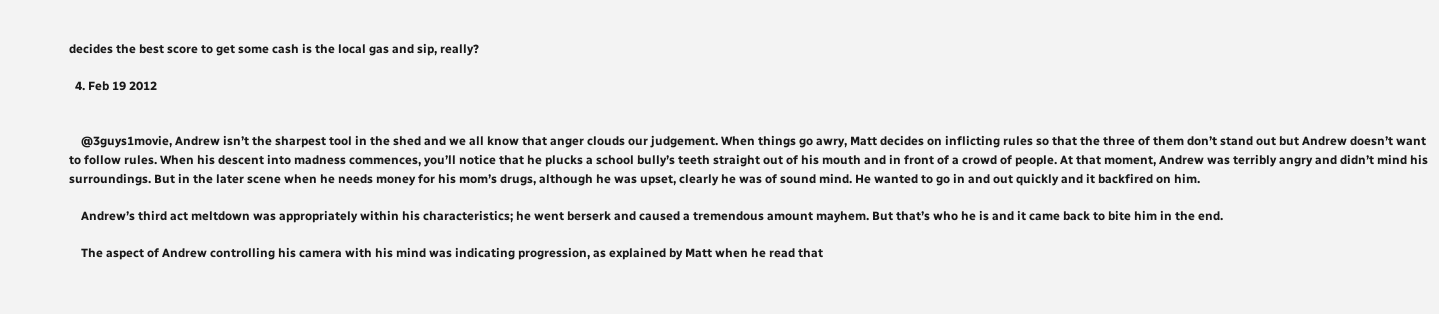decides the best score to get some cash is the local gas and sip, really?

  4. Feb 19 2012


    @3guys1movie, Andrew isn’t the sharpest tool in the shed and we all know that anger clouds our judgement. When things go awry, Matt decides on inflicting rules so that the three of them don’t stand out but Andrew doesn’t want to follow rules. When his descent into madness commences, you’ll notice that he plucks a school bully’s teeth straight out of his mouth and in front of a crowd of people. At that moment, Andrew was terribly angry and didn’t mind his surroundings. But in the later scene when he needs money for his mom’s drugs, although he was upset, clearly he was of sound mind. He wanted to go in and out quickly and it backfired on him.

    Andrew’s third act meltdown was appropriately within his characteristics; he went berserk and caused a tremendous amount mayhem. But that’s who he is and it came back to bite him in the end.

    The aspect of Andrew controlling his camera with his mind was indicating progression, as explained by Matt when he read that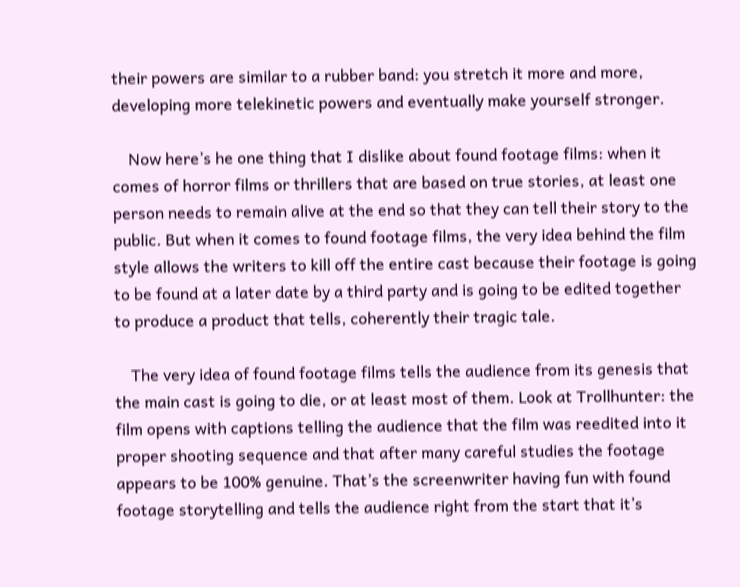their powers are similar to a rubber band: you stretch it more and more, developing more telekinetic powers and eventually make yourself stronger.

    Now here’s he one thing that I dislike about found footage films: when it comes of horror films or thrillers that are based on true stories, at least one person needs to remain alive at the end so that they can tell their story to the public. But when it comes to found footage films, the very idea behind the film style allows the writers to kill off the entire cast because their footage is going to be found at a later date by a third party and is going to be edited together to produce a product that tells, coherently their tragic tale.

    The very idea of found footage films tells the audience from its genesis that the main cast is going to die, or at least most of them. Look at Trollhunter: the film opens with captions telling the audience that the film was reedited into it proper shooting sequence and that after many careful studies the footage appears to be 100% genuine. That’s the screenwriter having fun with found footage storytelling and tells the audience right from the start that it’s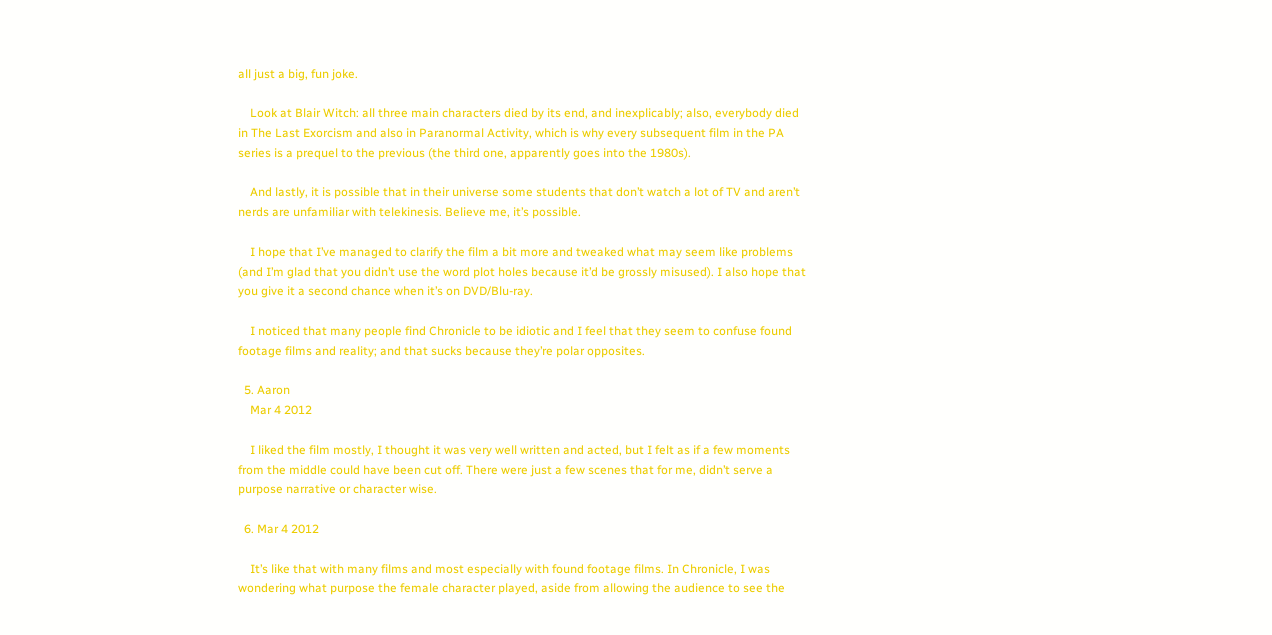all just a big, fun joke.

    Look at Blair Witch: all three main characters died by its end, and inexplicably; also, everybody died in The Last Exorcism and also in Paranormal Activity, which is why every subsequent film in the PA series is a prequel to the previous (the third one, apparently goes into the 1980s).

    And lastly, it is possible that in their universe some students that don’t watch a lot of TV and aren’t nerds are unfamiliar with telekinesis. Believe me, it’s possible.

    I hope that I’ve managed to clarify the film a bit more and tweaked what may seem like problems (and I’m glad that you didn’t use the word plot holes because it’d be grossly misused). I also hope that you give it a second chance when it’s on DVD/Blu-ray.

    I noticed that many people find Chronicle to be idiotic and I feel that they seem to confuse found footage films and reality; and that sucks because they’re polar opposites.

  5. Aaron
    Mar 4 2012

    I liked the film mostly, I thought it was very well written and acted, but I felt as if a few moments from the middle could have been cut off. There were just a few scenes that for me, didn’t serve a purpose narrative or character wise.

  6. Mar 4 2012

    It’s like that with many films and most especially with found footage films. In Chronicle, I was wondering what purpose the female character played, aside from allowing the audience to see the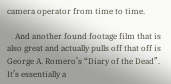camera operator from time to time.

    And another found footage film that is also great and actually pulls off that off is George A. Romero’s “Diary of the Dead”. It’s essentially a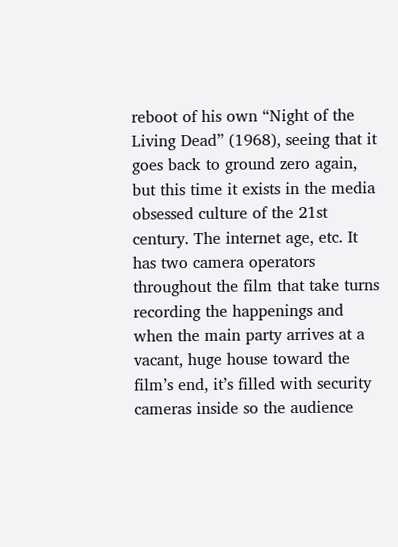reboot of his own “Night of the Living Dead” (1968), seeing that it goes back to ground zero again, but this time it exists in the media obsessed culture of the 21st century. The internet age, etc. It has two camera operators throughout the film that take turns recording the happenings and when the main party arrives at a vacant, huge house toward the film’s end, it’s filled with security cameras inside so the audience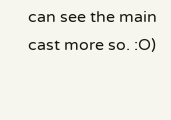can see the main cast more so. :O)